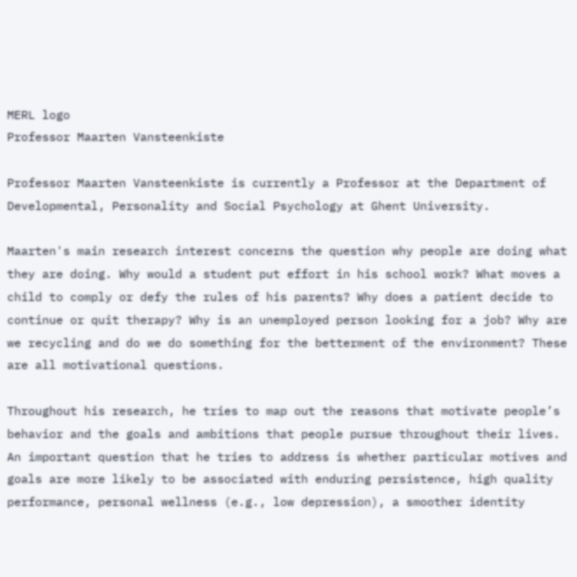MERL logo
Professor Maarten Vansteenkiste

Professor Maarten Vansteenkiste is currently a Professor at the Department of Developmental, Personality and Social Psychology at Ghent University.

Maarten's main research interest concerns the question why people are doing what they are doing. Why would a student put effort in his school work? What moves a child to comply or defy the rules of his parents? Why does a patient decide to continue or quit therapy? Why is an unemployed person looking for a job? Why are we recycling and do we do something for the betterment of the environment? These are all motivational questions.

Throughout his research, he tries to map out the reasons that motivate people’s behavior and the goals and ambitions that people pursue throughout their lives. An important question that he tries to address is whether particular motives and goals are more likely to be associated with enduring persistence, high quality performance, personal wellness (e.g., low depression), a smoother identity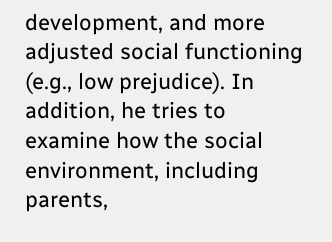development, and more adjusted social functioning (e.g., low prejudice). In addition, he tries to examine how the social environment, including parents,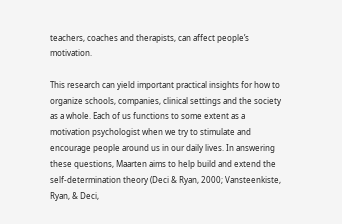teachers, coaches and therapists, can affect people’s motivation.

This research can yield important practical insights for how to organize schools, companies, clinical settings and the society as a whole. Each of us functions to some extent as a motivation psychologist when we try to stimulate and encourage people around us in our daily lives. In answering these questions, Maarten aims to help build and extend the self-determination theory (Deci & Ryan, 2000; Vansteenkiste, Ryan, & Deci,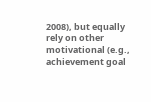2008), but equally rely on other motivational (e.g., achievement goal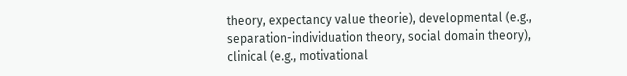theory, expectancy value theorie), developmental (e.g., separation-individuation theory, social domain theory), clinical (e.g., motivational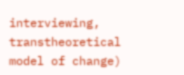interviewing, transtheoretical model of change)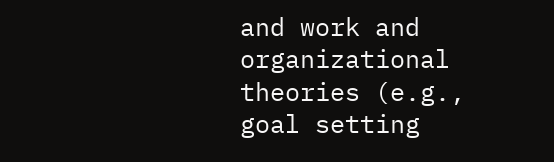and work and organizational theories (e.g., goal setting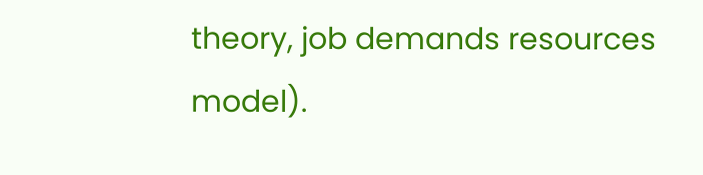theory, job demands resources model).